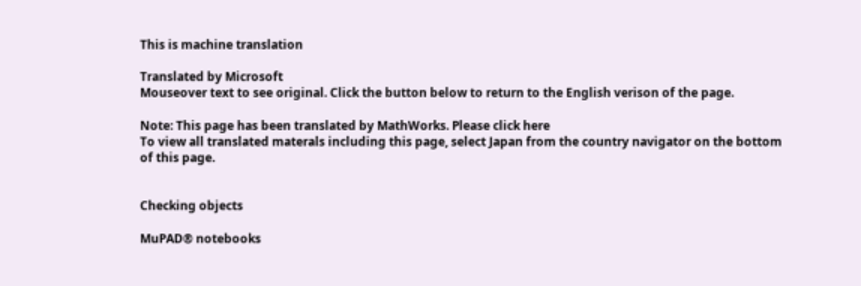This is machine translation

Translated by Microsoft
Mouseover text to see original. Click the button below to return to the English verison of the page.

Note: This page has been translated by MathWorks. Please click here
To view all translated materals including this page, select Japan from the country navigator on the bottom of this page.


Checking objects

MuPAD® notebooks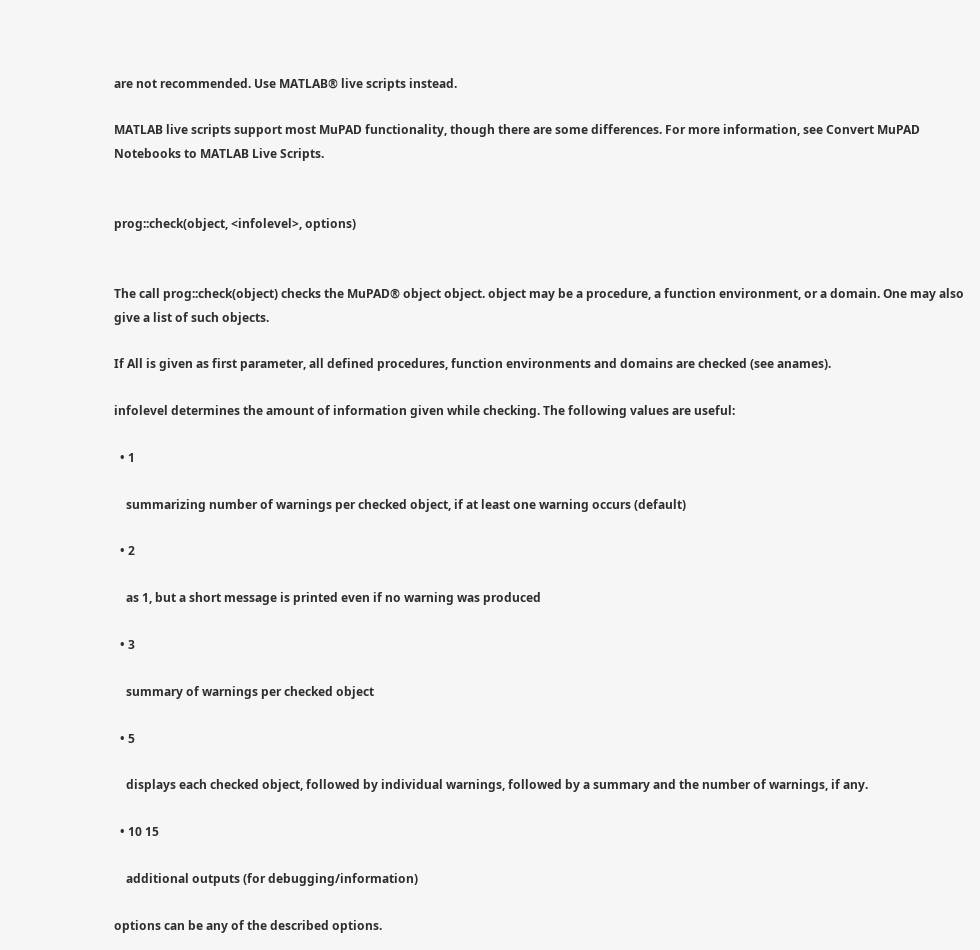are not recommended. Use MATLAB® live scripts instead.

MATLAB live scripts support most MuPAD functionality, though there are some differences. For more information, see Convert MuPAD Notebooks to MATLAB Live Scripts.


prog::check(object, <infolevel>, options)


The call prog::check(object) checks the MuPAD® object object. object may be a procedure, a function environment, or a domain. One may also give a list of such objects.

If All is given as first parameter, all defined procedures, function environments and domains are checked (see anames).

infolevel determines the amount of information given while checking. The following values are useful:

  • 1

    summarizing number of warnings per checked object, if at least one warning occurs (default)

  • 2

    as 1, but a short message is printed even if no warning was produced

  • 3

    summary of warnings per checked object

  • 5

    displays each checked object, followed by individual warnings, followed by a summary and the number of warnings, if any.

  • 10 15

    additional outputs (for debugging/information)

options can be any of the described options.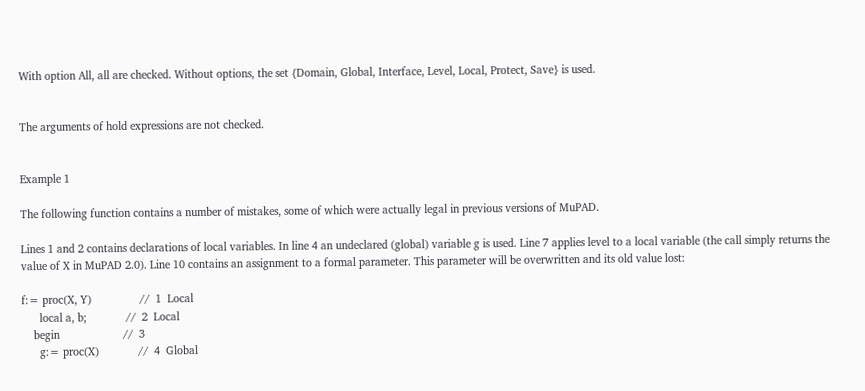With option All, all are checked. Without options, the set {Domain, Global, Interface, Level, Local, Protect, Save} is used.


The arguments of hold expressions are not checked.


Example 1

The following function contains a number of mistakes, some of which were actually legal in previous versions of MuPAD.

Lines 1 and 2 contains declarations of local variables. In line 4 an undeclared (global) variable g is used. Line 7 applies level to a local variable (the call simply returns the value of X in MuPAD 2.0). Line 10 contains an assignment to a formal parameter. This parameter will be overwritten and its old value lost:

f:= proc(X, Y)                //  1  Local
      local a, b;             //  2  Local
    begin                     //  3
      g:= proc(X)             //  4  Global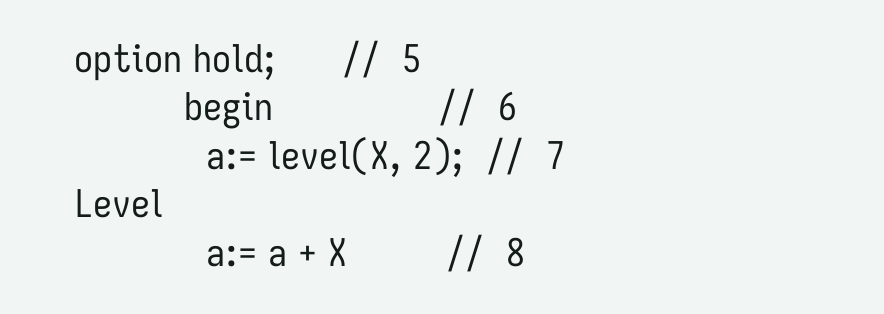option hold;      //  5
          begin               //  6
            a:= level(X, 2);  //  7  Level
            a:= a + X         //  8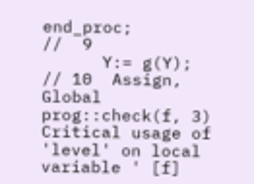end_proc;           //  9
      Y:= g(Y);               // 10  Assign, Global
prog::check(f, 3)
Critical usage of 'level' on local variable ' [f]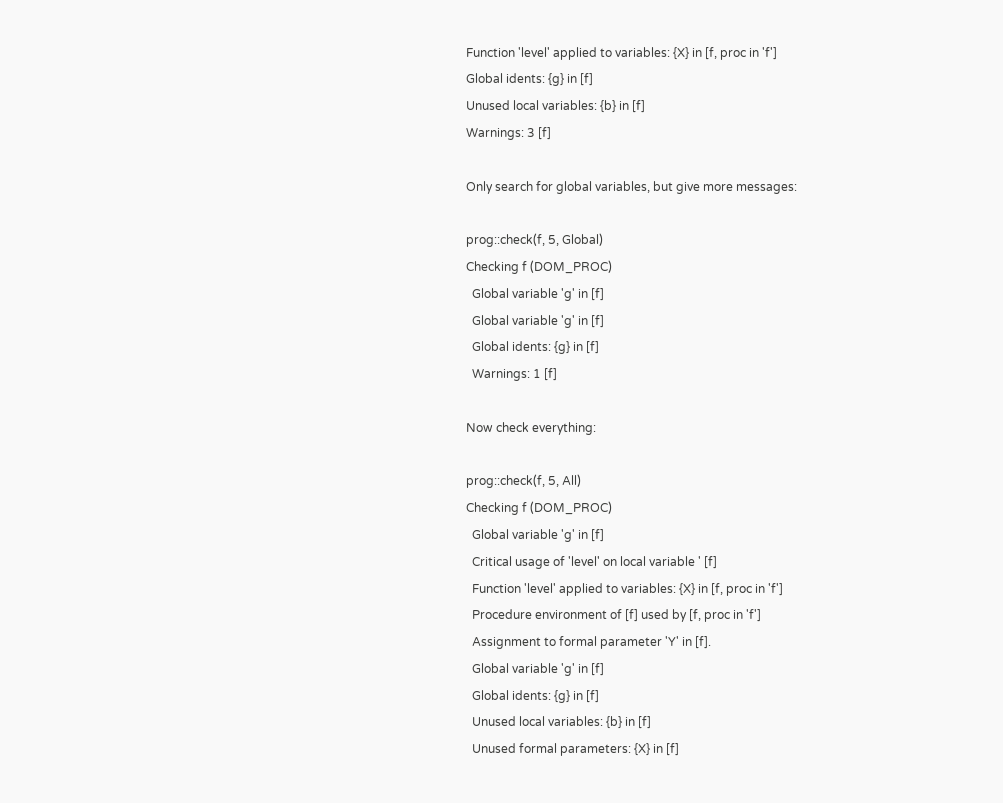Function 'level' applied to variables: {X} in [f, proc in 'f']
Global idents: {g} in [f]
Unused local variables: {b} in [f]
Warnings: 3 [f]

Only search for global variables, but give more messages:

prog::check(f, 5, Global)
Checking f (DOM_PROC)
  Global variable 'g' in [f]
  Global variable 'g' in [f]
  Global idents: {g} in [f]
  Warnings: 1 [f]

Now check everything:

prog::check(f, 5, All)
Checking f (DOM_PROC)
  Global variable 'g' in [f]
  Critical usage of 'level' on local variable ' [f]
  Function 'level' applied to variables: {X} in [f, proc in 'f']
  Procedure environment of [f] used by [f, proc in 'f']
  Assignment to formal parameter 'Y' in [f].
  Global variable 'g' in [f]
  Global idents: {g} in [f]
  Unused local variables: {b} in [f]
  Unused formal parameters: {X} in [f]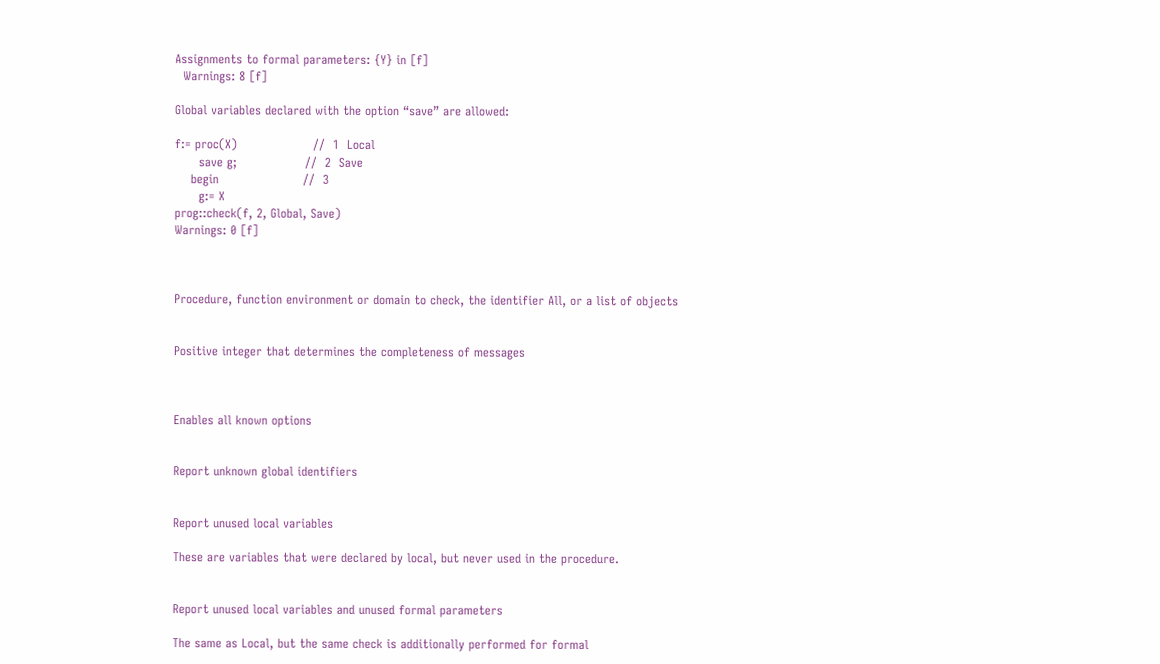Assignments to formal parameters: {Y} in [f]
  Warnings: 8 [f]

Global variables declared with the option “save” are allowed:

f:= proc(X)                   //  1  Local
      save g;                 //  2  Save
    begin                     //  3
      g:= X
prog::check(f, 2, Global, Save)
Warnings: 0 [f]



Procedure, function environment or domain to check, the identifier All, or a list of objects


Positive integer that determines the completeness of messages



Enables all known options


Report unknown global identifiers


Report unused local variables

These are variables that were declared by local, but never used in the procedure.


Report unused local variables and unused formal parameters

The same as Local, but the same check is additionally performed for formal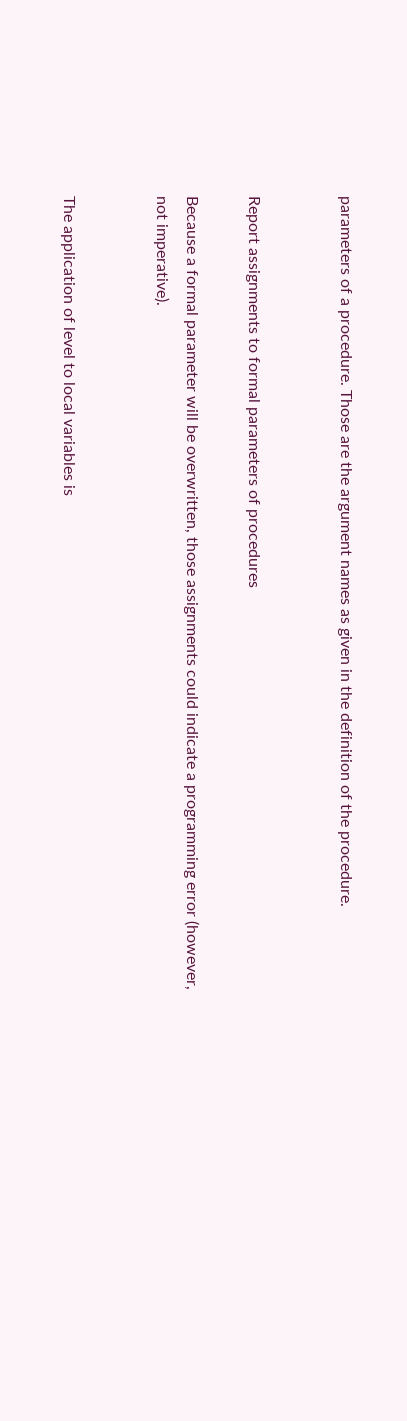parameters of a procedure. Those are the argument names as given in the definition of the procedure.


Report assignments to formal parameters of procedures

Because a formal parameter will be overwritten, those assignments could indicate a programming error (however, not imperative).


The application of level to local variables is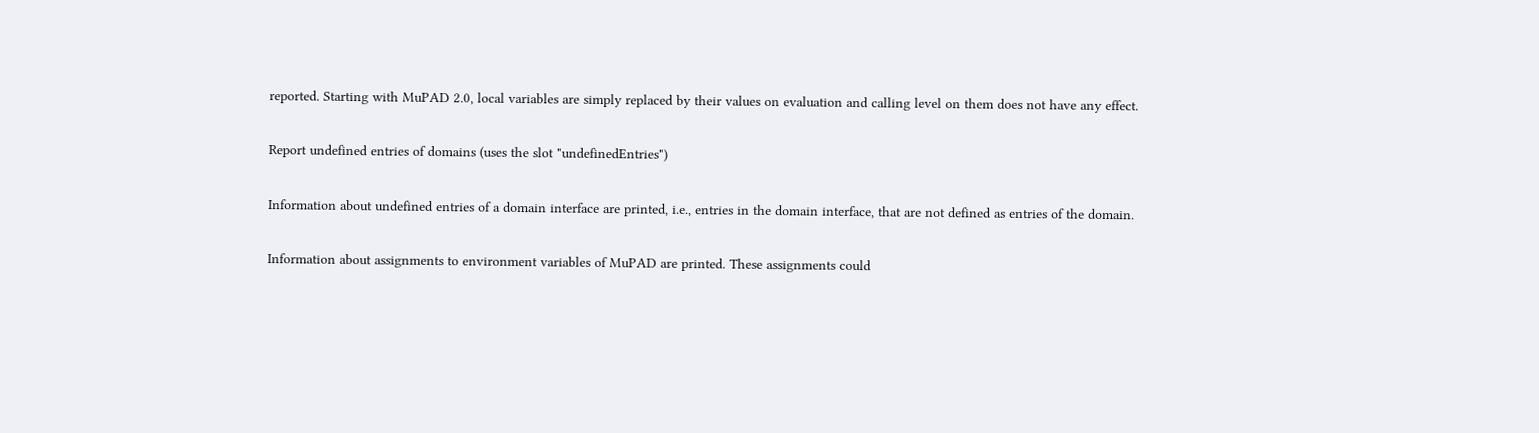reported. Starting with MuPAD 2.0, local variables are simply replaced by their values on evaluation and calling level on them does not have any effect.


Report undefined entries of domains (uses the slot "undefinedEntries")


Information about undefined entries of a domain interface are printed, i.e., entries in the domain interface, that are not defined as entries of the domain.


Information about assignments to environment variables of MuPAD are printed. These assignments could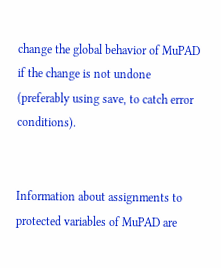change the global behavior of MuPAD if the change is not undone (preferably using save, to catch error conditions).


Information about assignments to protected variables of MuPAD are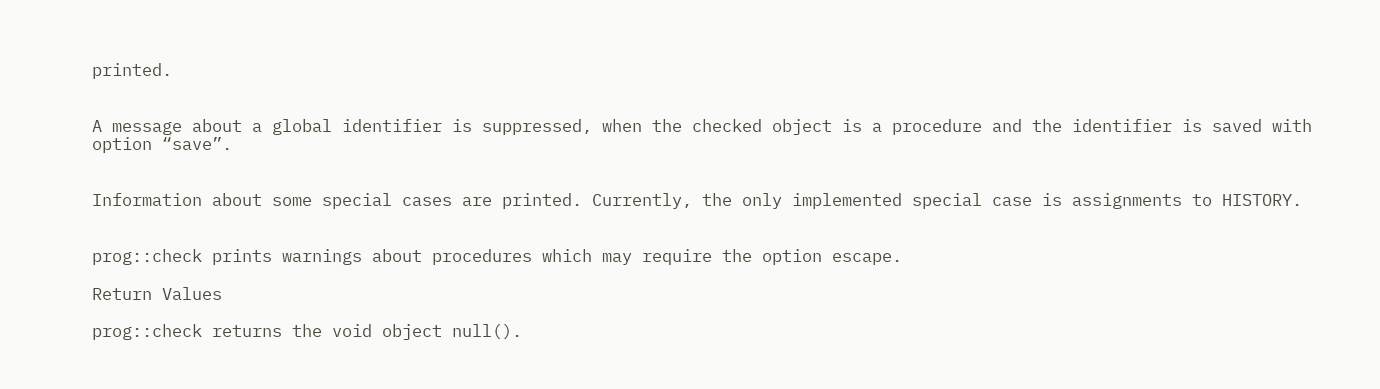printed.


A message about a global identifier is suppressed, when the checked object is a procedure and the identifier is saved with option “save”.


Information about some special cases are printed. Currently, the only implemented special case is assignments to HISTORY.


prog::check prints warnings about procedures which may require the option escape.

Return Values

prog::check returns the void object null().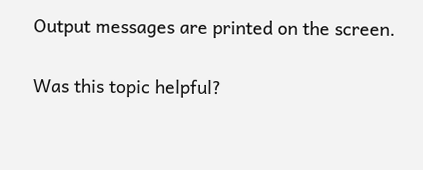Output messages are printed on the screen.

Was this topic helpful?